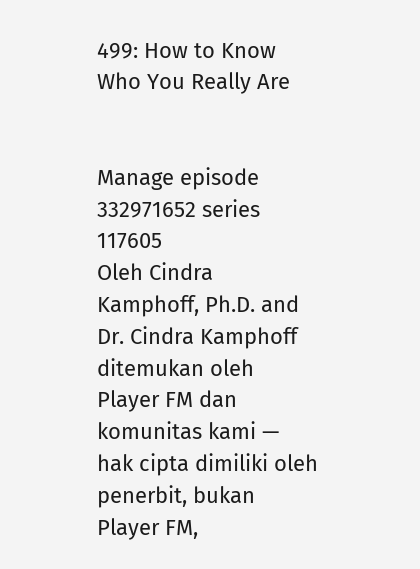499: How to Know Who You Really Are


Manage episode 332971652 series 117605
Oleh Cindra Kamphoff, Ph.D. and Dr. Cindra Kamphoff ditemukan oleh Player FM dan komunitas kami — hak cipta dimiliki oleh penerbit, bukan Player FM,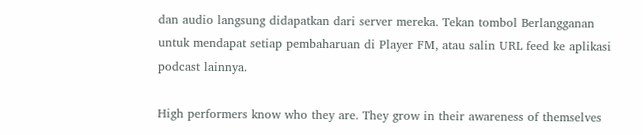dan audio langsung didapatkan dari server mereka. Tekan tombol Berlangganan untuk mendapat setiap pembaharuan di Player FM, atau salin URL feed ke aplikasi podcast lainnya.

High performers know who they are. They grow in their awareness of themselves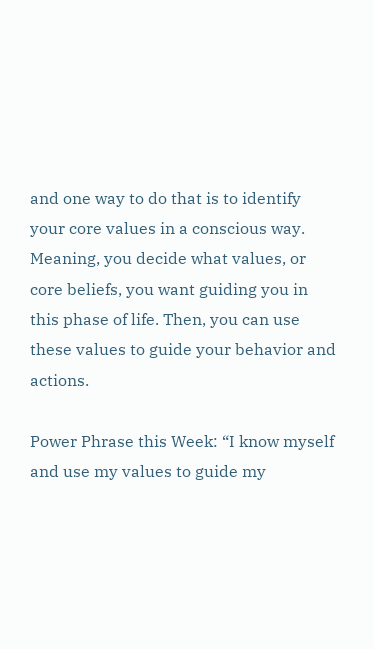and one way to do that is to identify your core values in a conscious way. Meaning, you decide what values, or core beliefs, you want guiding you in this phase of life. Then, you can use these values to guide your behavior and actions.

Power Phrase this Week: “I know myself and use my values to guide my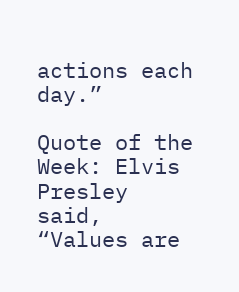actions each day.”

Quote of the Week: Elvis Presley said, “Values are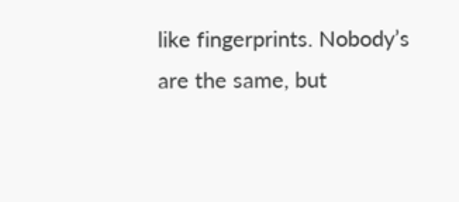like fingerprints. Nobody’s are the same, but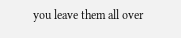you leave them all over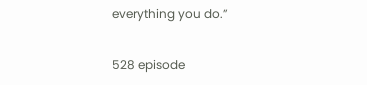everything you do.”

528 episode